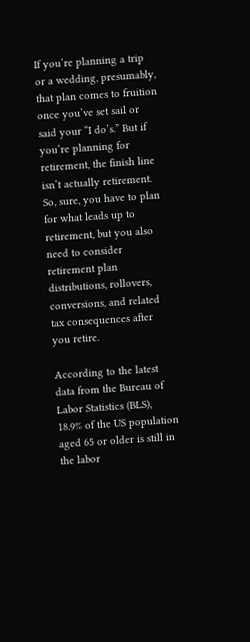If you’re planning a trip or a wedding, presumably, that plan comes to fruition once you’ve set sail or said your “I do’s.” But if you’re planning for retirement, the finish line isn’t actually retirement. So, sure, you have to plan for what leads up to retirement, but you also need to consider retirement plan distributions, rollovers, conversions, and related tax consequences after you retire.

According to the latest data from the Bureau of Labor Statistics (BLS), 18.9% of the US population aged 65 or older is still in the labor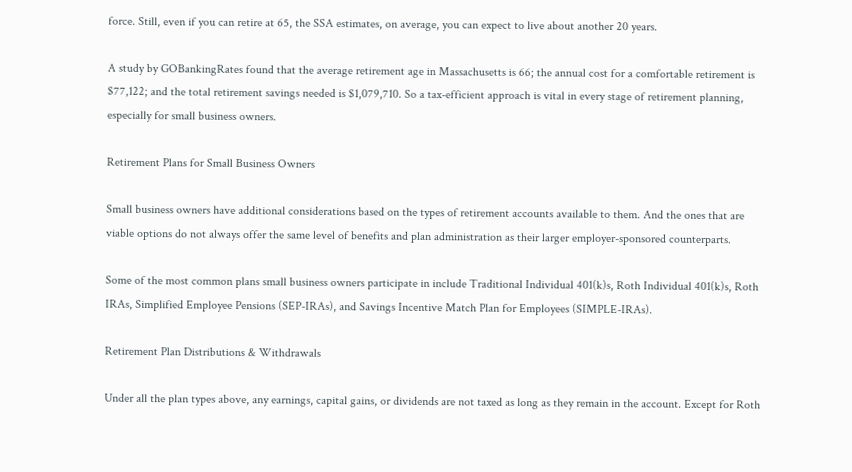force. Still, even if you can retire at 65, the SSA estimates, on average, you can expect to live about another 20 years.

A study by GOBankingRates found that the average retirement age in Massachusetts is 66; the annual cost for a comfortable retirement is $77,122; and the total retirement savings needed is $1,079,710. So a tax-efficient approach is vital in every stage of retirement planning, especially for small business owners.

Retirement Plans for Small Business Owners

Small business owners have additional considerations based on the types of retirement accounts available to them. And the ones that are viable options do not always offer the same level of benefits and plan administration as their larger employer-sponsored counterparts.

Some of the most common plans small business owners participate in include Traditional Individual 401(k)s, Roth Individual 401(k)s, Roth IRAs, Simplified Employee Pensions (SEP-IRAs), and Savings Incentive Match Plan for Employees (SIMPLE-IRAs).

Retirement Plan Distributions & Withdrawals

Under all the plan types above, any earnings, capital gains, or dividends are not taxed as long as they remain in the account. Except for Roth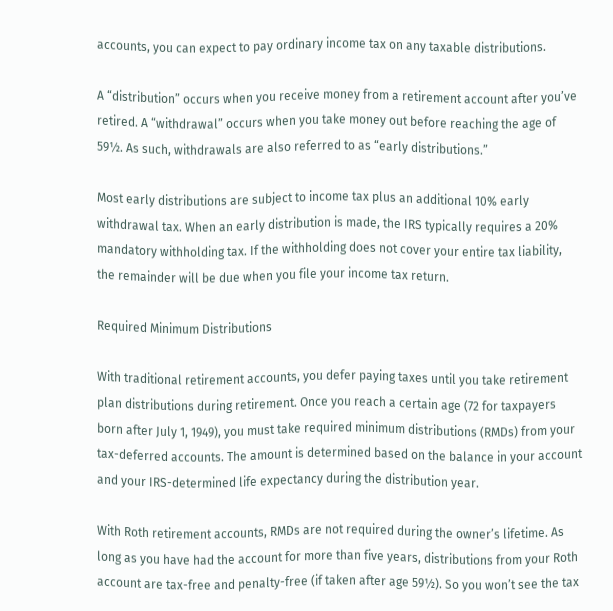accounts, you can expect to pay ordinary income tax on any taxable distributions.

A “distribution” occurs when you receive money from a retirement account after you’ve retired. A “withdrawal” occurs when you take money out before reaching the age of 59½. As such, withdrawals are also referred to as “early distributions.”

Most early distributions are subject to income tax plus an additional 10% early withdrawal tax. When an early distribution is made, the IRS typically requires a 20% mandatory withholding tax. If the withholding does not cover your entire tax liability, the remainder will be due when you file your income tax return.

Required Minimum Distributions

With traditional retirement accounts, you defer paying taxes until you take retirement plan distributions during retirement. Once you reach a certain age (72 for taxpayers born after July 1, 1949), you must take required minimum distributions (RMDs) from your tax-deferred accounts. The amount is determined based on the balance in your account and your IRS-determined life expectancy during the distribution year.

With Roth retirement accounts, RMDs are not required during the owner’s lifetime. As long as you have had the account for more than five years, distributions from your Roth account are tax-free and penalty-free (if taken after age 59½). So you won’t see the tax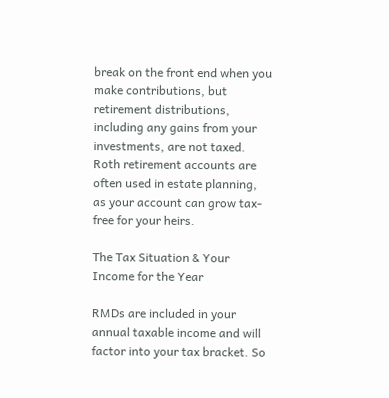break on the front end when you make contributions, but retirement distributions, including any gains from your investments, are not taxed. Roth retirement accounts are often used in estate planning, as your account can grow tax-free for your heirs.

The Tax Situation & Your Income for the Year

RMDs are included in your annual taxable income and will factor into your tax bracket. So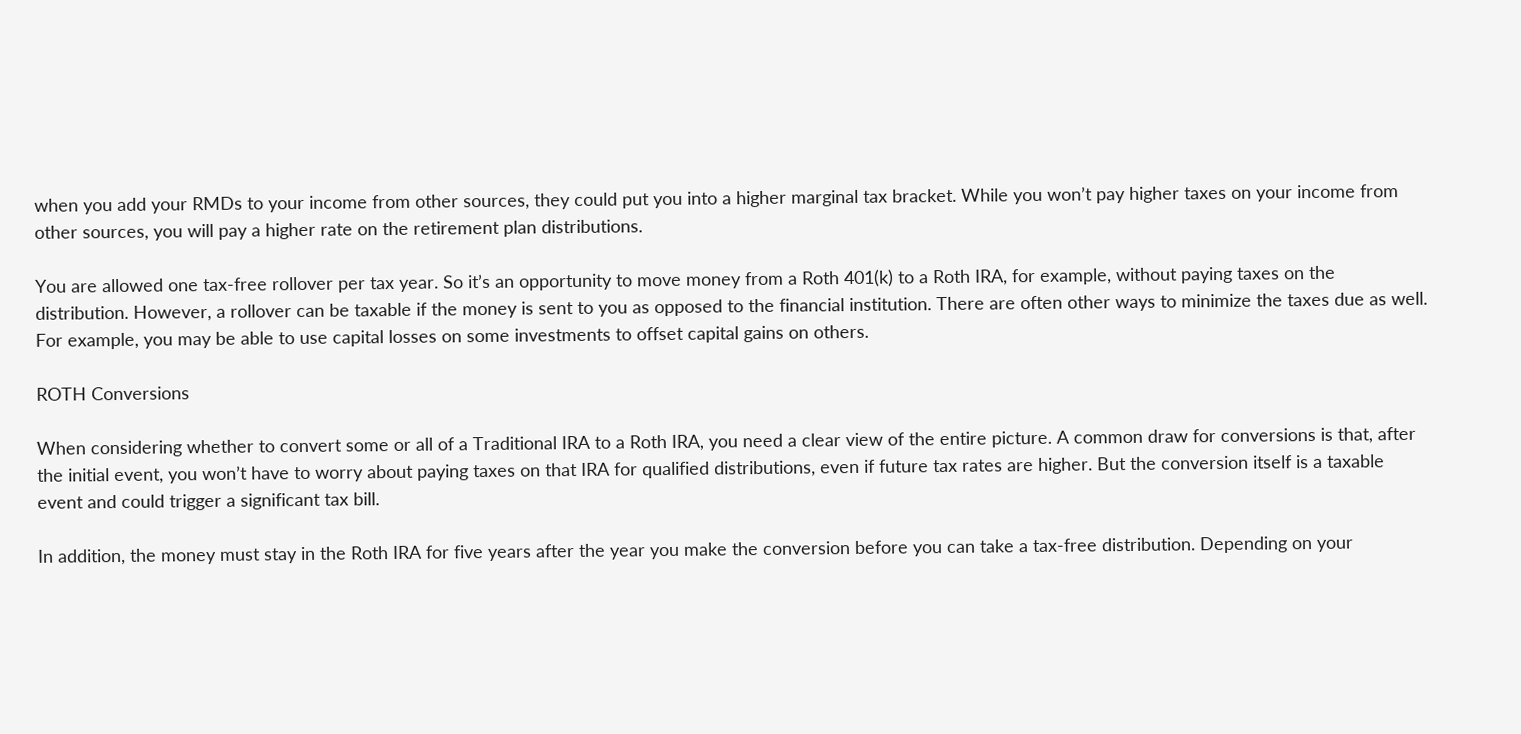when you add your RMDs to your income from other sources, they could put you into a higher marginal tax bracket. While you won’t pay higher taxes on your income from other sources, you will pay a higher rate on the retirement plan distributions.

You are allowed one tax-free rollover per tax year. So it’s an opportunity to move money from a Roth 401(k) to a Roth IRA, for example, without paying taxes on the distribution. However, a rollover can be taxable if the money is sent to you as opposed to the financial institution. There are often other ways to minimize the taxes due as well. For example, you may be able to use capital losses on some investments to offset capital gains on others.

ROTH Conversions

When considering whether to convert some or all of a Traditional IRA to a Roth IRA, you need a clear view of the entire picture. A common draw for conversions is that, after the initial event, you won’t have to worry about paying taxes on that IRA for qualified distributions, even if future tax rates are higher. But the conversion itself is a taxable event and could trigger a significant tax bill.

In addition, the money must stay in the Roth IRA for five years after the year you make the conversion before you can take a tax-free distribution. Depending on your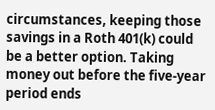circumstances, keeping those savings in a Roth 401(k) could be a better option. Taking money out before the five-year period ends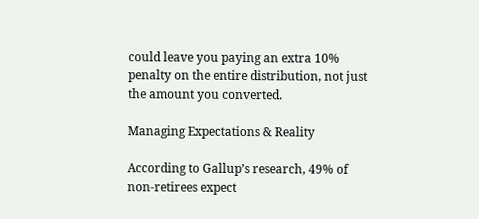could leave you paying an extra 10% penalty on the entire distribution, not just the amount you converted.

Managing Expectations & Reality

According to Gallup’s research, 49% of non-retirees expect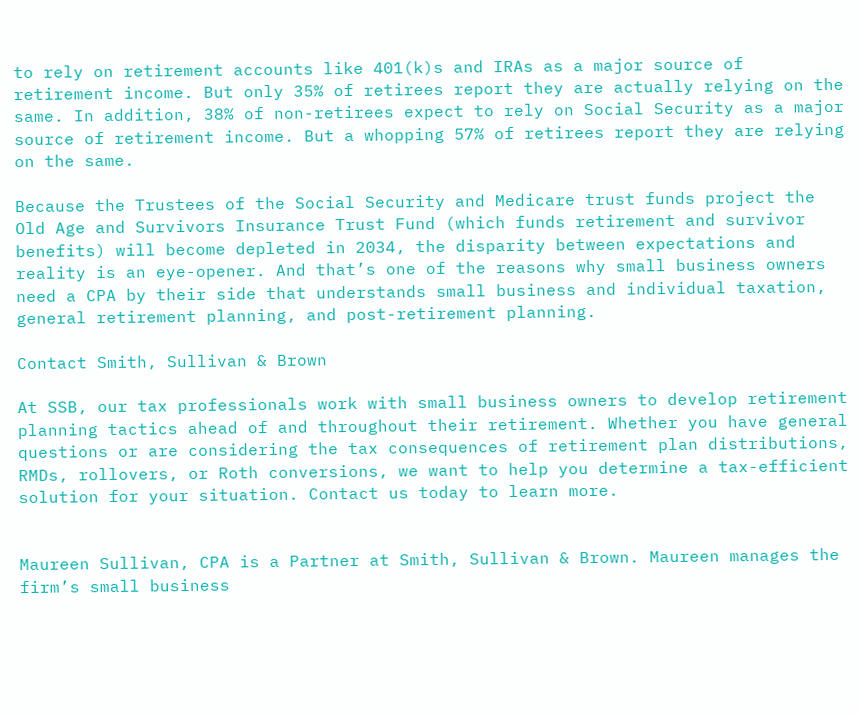to rely on retirement accounts like 401(k)s and IRAs as a major source of retirement income. But only 35% of retirees report they are actually relying on the same. In addition, 38% of non-retirees expect to rely on Social Security as a major source of retirement income. But a whopping 57% of retirees report they are relying on the same.

Because the Trustees of the Social Security and Medicare trust funds project the Old Age and Survivors Insurance Trust Fund (which funds retirement and survivor benefits) will become depleted in 2034, the disparity between expectations and reality is an eye-opener. And that’s one of the reasons why small business owners need a CPA by their side that understands small business and individual taxation, general retirement planning, and post-retirement planning.

Contact Smith, Sullivan & Brown

At SSB, our tax professionals work with small business owners to develop retirement planning tactics ahead of and throughout their retirement. Whether you have general questions or are considering the tax consequences of retirement plan distributions, RMDs, rollovers, or Roth conversions, we want to help you determine a tax-efficient solution for your situation. Contact us today to learn more.


Maureen Sullivan, CPA is a Partner at Smith, Sullivan & Brown. Maureen manages the firm’s small business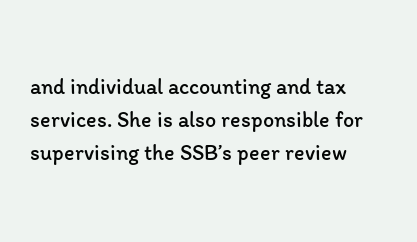and individual accounting and tax services. She is also responsible for supervising the SSB’s peer review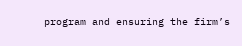program and ensuring the firm’s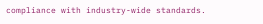compliance with industry-wide standards.